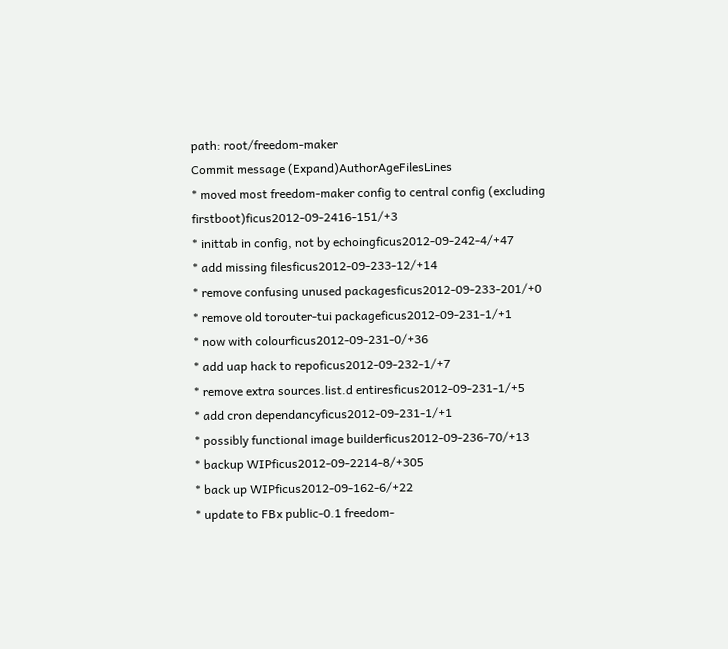path: root/freedom-maker
Commit message (Expand)AuthorAgeFilesLines
* moved most freedom-maker config to central config (excluding firstboot)ficus2012-09-2416-151/+3
* inittab in config, not by echoingficus2012-09-242-4/+47
* add missing filesficus2012-09-233-12/+14
* remove confusing unused packagesficus2012-09-233-201/+0
* remove old torouter-tui packageficus2012-09-231-1/+1
* now with colourficus2012-09-231-0/+36
* add uap hack to repoficus2012-09-232-1/+7
* remove extra sources.list.d entiresficus2012-09-231-1/+5
* add cron dependancyficus2012-09-231-1/+1
* possibly functional image builderficus2012-09-236-70/+13
* backup WIPficus2012-09-2214-8/+305
* back up WIPficus2012-09-162-6/+22
* update to FBx public-0.1 freedom-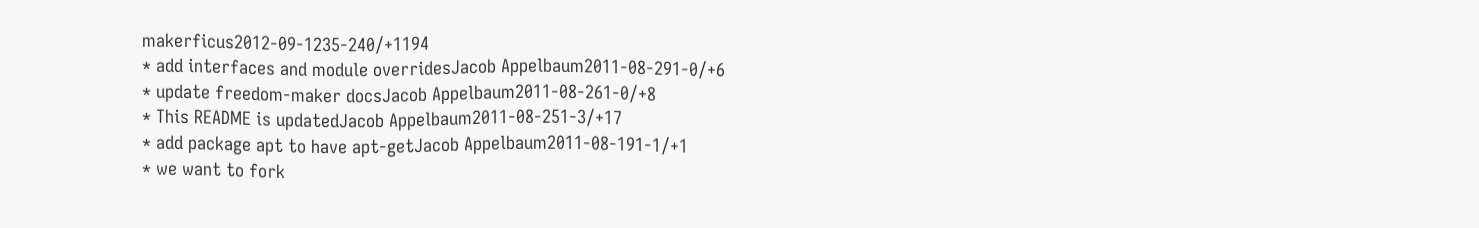makerficus2012-09-1235-240/+1194
* add interfaces and module overridesJacob Appelbaum2011-08-291-0/+6
* update freedom-maker docsJacob Appelbaum2011-08-261-0/+8
* This README is updatedJacob Appelbaum2011-08-251-3/+17
* add package apt to have apt-getJacob Appelbaum2011-08-191-1/+1
* we want to fork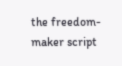the freedom-maker script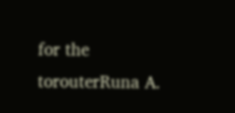for the torouterRuna A.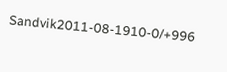Sandvik2011-08-1910-0/+996